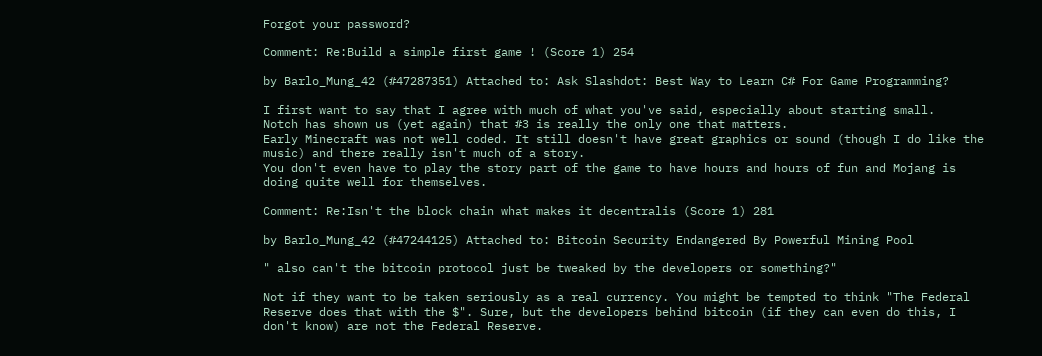Forgot your password?

Comment: Re:Build a simple first game ! (Score 1) 254

by Barlo_Mung_42 (#47287351) Attached to: Ask Slashdot: Best Way to Learn C# For Game Programming?

I first want to say that I agree with much of what you've said, especially about starting small.
Notch has shown us (yet again) that #3 is really the only one that matters.
Early Minecraft was not well coded. It still doesn't have great graphics or sound (though I do like the music) and there really isn't much of a story.
You don't even have to play the story part of the game to have hours and hours of fun and Mojang is doing quite well for themselves.

Comment: Re:Isn't the block chain what makes it decentralis (Score 1) 281

by Barlo_Mung_42 (#47244125) Attached to: Bitcoin Security Endangered By Powerful Mining Pool

" also can't the bitcoin protocol just be tweaked by the developers or something?"

Not if they want to be taken seriously as a real currency. You might be tempted to think "The Federal Reserve does that with the $". Sure, but the developers behind bitcoin (if they can even do this, I don't know) are not the Federal Reserve.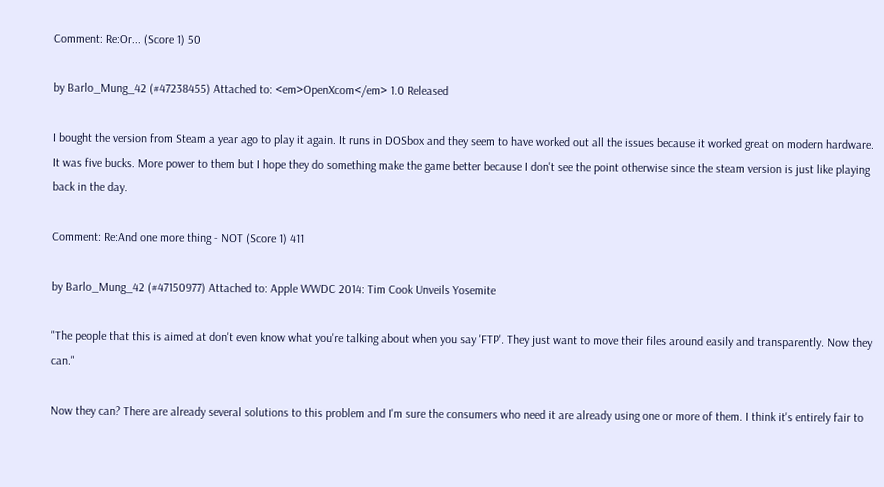Comment: Re:Or... (Score 1) 50

by Barlo_Mung_42 (#47238455) Attached to: <em>OpenXcom</em> 1.0 Released

I bought the version from Steam a year ago to play it again. It runs in DOSbox and they seem to have worked out all the issues because it worked great on modern hardware. It was five bucks. More power to them but I hope they do something make the game better because I don't see the point otherwise since the steam version is just like playing back in the day.

Comment: Re:And one more thing - NOT (Score 1) 411

by Barlo_Mung_42 (#47150977) Attached to: Apple WWDC 2014: Tim Cook Unveils Yosemite

"The people that this is aimed at don't even know what you're talking about when you say 'FTP'. They just want to move their files around easily and transparently. Now they can."

Now they can? There are already several solutions to this problem and I'm sure the consumers who need it are already using one or more of them. I think it's entirely fair to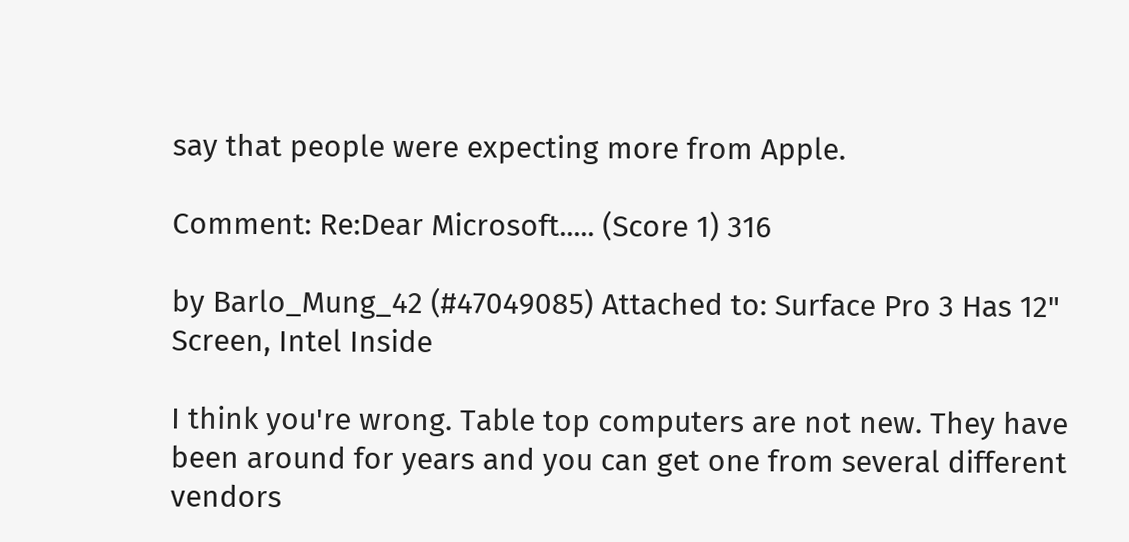say that people were expecting more from Apple.

Comment: Re:Dear Microsoft..... (Score 1) 316

by Barlo_Mung_42 (#47049085) Attached to: Surface Pro 3 Has 12" Screen, Intel Inside

I think you're wrong. Table top computers are not new. They have been around for years and you can get one from several different vendors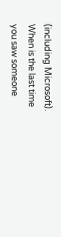(including Microsoft). When is the last time you saw someone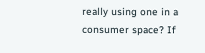really using one in a consumer space? If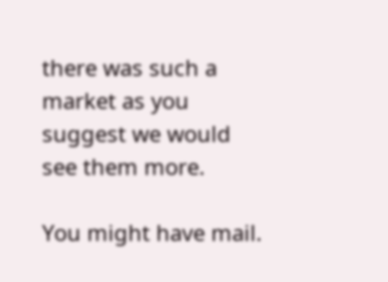there was such a market as you suggest we would see them more.

You might have mail.